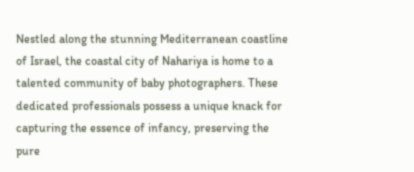Nestled along the stunning Mediterranean coastline of Israel, the coastal city of Nahariya is home to a talented community of baby photographers. These dedicated professionals possess a unique knack for capturing the essence of infancy, preserving the pure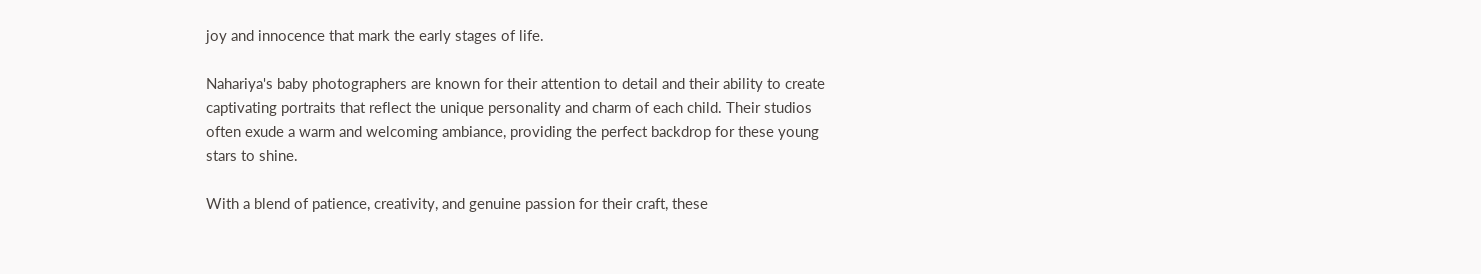joy and innocence that mark the early stages of life.

Nahariya's baby photographers are known for their attention to detail and their ability to create captivating portraits that reflect the unique personality and charm of each child. Their studios often exude a warm and welcoming ambiance, providing the perfect backdrop for these young stars to shine.

With a blend of patience, creativity, and genuine passion for their craft, these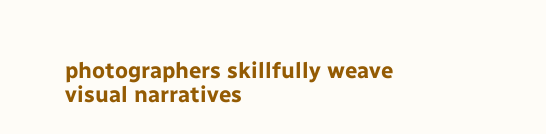photographers skillfully weave visual narratives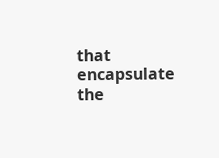that encapsulate the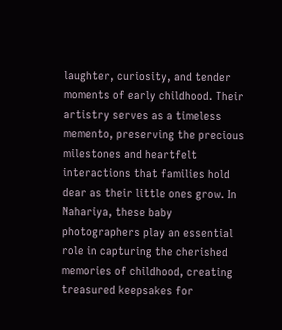laughter, curiosity, and tender moments of early childhood. Their artistry serves as a timeless memento, preserving the precious milestones and heartfelt interactions that families hold dear as their little ones grow. In Nahariya, these baby photographers play an essential role in capturing the cherished memories of childhood, creating treasured keepsakes for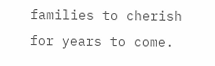families to cherish for years to come.